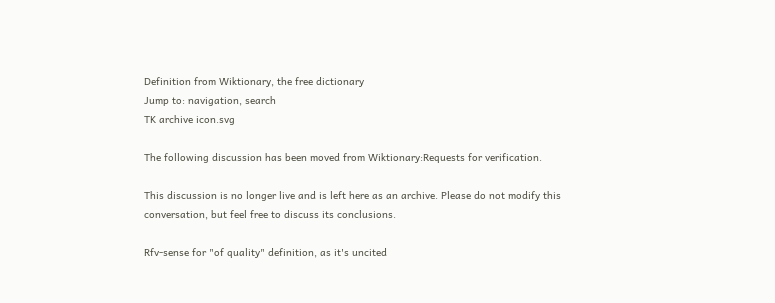Definition from Wiktionary, the free dictionary
Jump to: navigation, search
TK archive icon.svg

The following discussion has been moved from Wiktionary:Requests for verification.

This discussion is no longer live and is left here as an archive. Please do not modify this conversation, but feel free to discuss its conclusions.

Rfv-sense for "of quality" definition, as it's uncited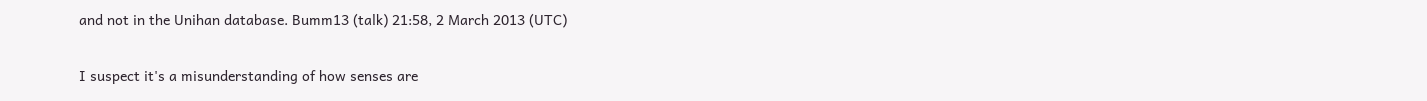and not in the Unihan database. Bumm13 (talk) 21:58, 2 March 2013 (UTC)

I suspect it's a misunderstanding of how senses are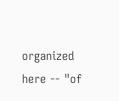organized here -- "of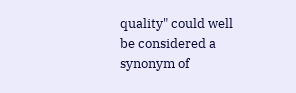quality" could well be considered a synonym of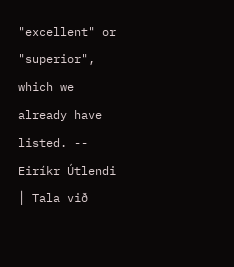"excellent" or "superior", which we already have listed. -- Eiríkr Útlendi │ Tala við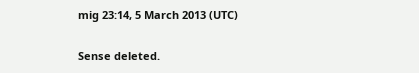mig 23:14, 5 March 2013 (UTC)

Sense deleted.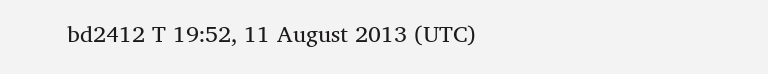bd2412 T 19:52, 11 August 2013 (UTC)